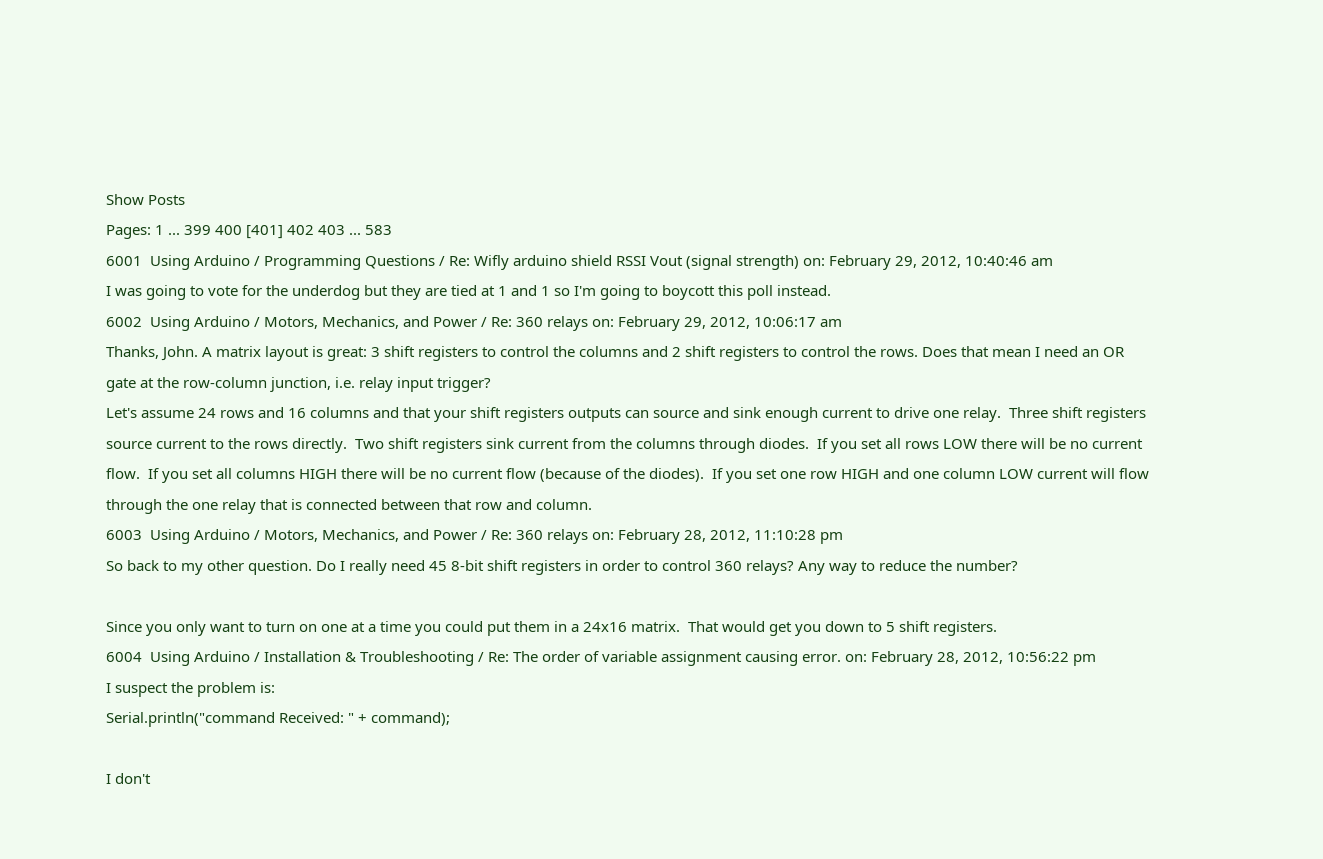Show Posts
Pages: 1 ... 399 400 [401] 402 403 ... 583
6001  Using Arduino / Programming Questions / Re: Wifly arduino shield RSSI Vout (signal strength) on: February 29, 2012, 10:40:46 am
I was going to vote for the underdog but they are tied at 1 and 1 so I'm going to boycott this poll instead.
6002  Using Arduino / Motors, Mechanics, and Power / Re: 360 relays on: February 29, 2012, 10:06:17 am
Thanks, John. A matrix layout is great: 3 shift registers to control the columns and 2 shift registers to control the rows. Does that mean I need an OR gate at the row-column junction, i.e. relay input trigger?
Let's assume 24 rows and 16 columns and that your shift registers outputs can source and sink enough current to drive one relay.  Three shift registers source current to the rows directly.  Two shift registers sink current from the columns through diodes.  If you set all rows LOW there will be no current flow.  If you set all columns HIGH there will be no current flow (because of the diodes).  If you set one row HIGH and one column LOW current will flow through the one relay that is connected between that row and column.
6003  Using Arduino / Motors, Mechanics, and Power / Re: 360 relays on: February 28, 2012, 11:10:28 pm
So back to my other question. Do I really need 45 8-bit shift registers in order to control 360 relays? Any way to reduce the number?

Since you only want to turn on one at a time you could put them in a 24x16 matrix.  That would get you down to 5 shift registers.
6004  Using Arduino / Installation & Troubleshooting / Re: The order of variable assignment causing error. on: February 28, 2012, 10:56:22 pm
I suspect the problem is:
Serial.println("command Received: " + command);

I don't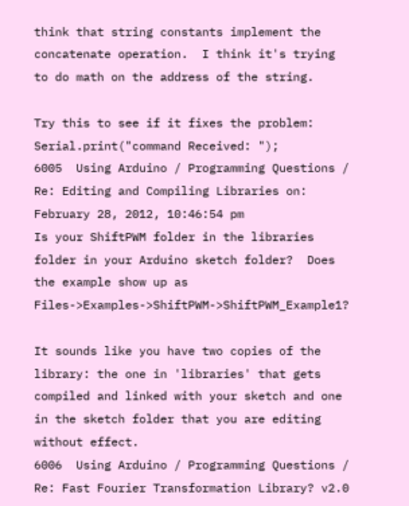think that string constants implement the concatenate operation.  I think it's trying to do math on the address of the string.

Try this to see if it fixes the problem:
Serial.print("command Received: ");
6005  Using Arduino / Programming Questions / Re: Editing and Compiling Libraries on: February 28, 2012, 10:46:54 pm
Is your ShiftPWM folder in the libraries folder in your Arduino sketch folder?  Does the example show up as Files->Examples->ShiftPWM->ShiftPWM_Example1?

It sounds like you have two copies of the library: the one in 'libraries' that gets compiled and linked with your sketch and one in the sketch folder that you are editing without effect.
6006  Using Arduino / Programming Questions / Re: Fast Fourier Transformation Library? v2.0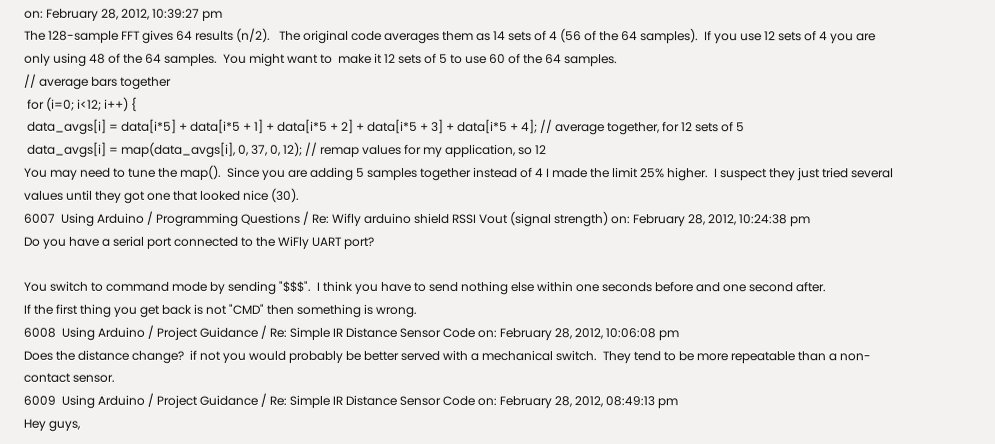on: February 28, 2012, 10:39:27 pm
The 128-sample FFT gives 64 results (n/2).   The original code averages them as 14 sets of 4 (56 of the 64 samples).  If you use 12 sets of 4 you are only using 48 of the 64 samples.  You might want to  make it 12 sets of 5 to use 60 of the 64 samples.
// average bars together
 for (i=0; i<12; i++) {
 data_avgs[i] = data[i*5] + data[i*5 + 1] + data[i*5 + 2] + data[i*5 + 3] + data[i*5 + 4]; // average together, for 12 sets of 5
 data_avgs[i] = map(data_avgs[i], 0, 37, 0, 12); // remap values for my application, so 12
You may need to tune the map().  Since you are adding 5 samples together instead of 4 I made the limit 25% higher.  I suspect they just tried several values until they got one that looked nice (30).
6007  Using Arduino / Programming Questions / Re: Wifly arduino shield RSSI Vout (signal strength) on: February 28, 2012, 10:24:38 pm
Do you have a serial port connected to the WiFly UART port?

You switch to command mode by sending "$$$".  I think you have to send nothing else within one seconds before and one second after.
If the first thing you get back is not "CMD" then something is wrong.
6008  Using Arduino / Project Guidance / Re: Simple IR Distance Sensor Code on: February 28, 2012, 10:06:08 pm
Does the distance change?  if not you would probably be better served with a mechanical switch.  They tend to be more repeatable than a non-contact sensor.
6009  Using Arduino / Project Guidance / Re: Simple IR Distance Sensor Code on: February 28, 2012, 08:49:13 pm
Hey guys,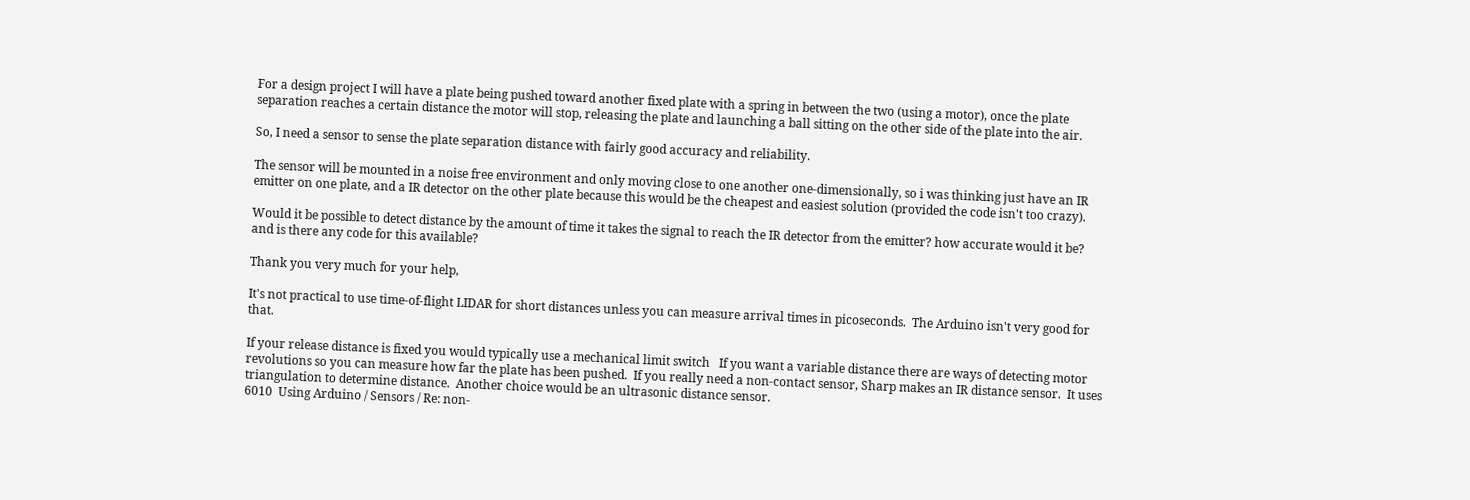For a design project I will have a plate being pushed toward another fixed plate with a spring in between the two (using a motor), once the plate separation reaches a certain distance the motor will stop, releasing the plate and launching a ball sitting on the other side of the plate into the air.

So, I need a sensor to sense the plate separation distance with fairly good accuracy and reliability.

The sensor will be mounted in a noise free environment and only moving close to one another one-dimensionally, so i was thinking just have an IR emitter on one plate, and a IR detector on the other plate because this would be the cheapest and easiest solution (provided the code isn't too crazy).

Would it be possible to detect distance by the amount of time it takes the signal to reach the IR detector from the emitter? how accurate would it be? and is there any code for this available?

Thank you very much for your help,

It's not practical to use time-of-flight LIDAR for short distances unless you can measure arrival times in picoseconds.  The Arduino isn't very good for that.

If your release distance is fixed you would typically use a mechanical limit switch   If you want a variable distance there are ways of detecting motor revolutions so you can measure how far the plate has been pushed.  If you really need a non-contact sensor, Sharp makes an IR distance sensor.  It uses triangulation to determine distance.  Another choice would be an ultrasonic distance sensor.
6010  Using Arduino / Sensors / Re: non-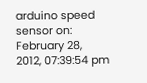arduino speed sensor on: February 28, 2012, 07:39:54 pm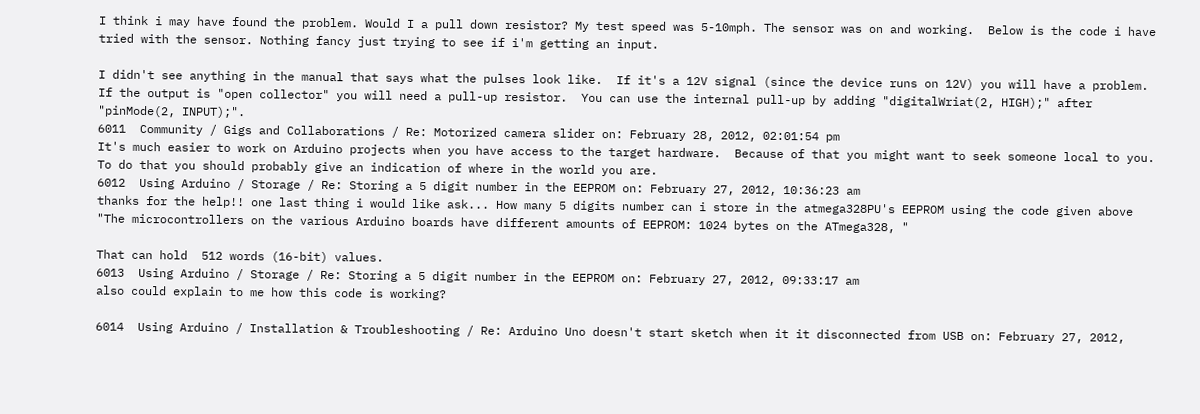I think i may have found the problem. Would I a pull down resistor? My test speed was 5-10mph. The sensor was on and working.  Below is the code i have tried with the sensor. Nothing fancy just trying to see if i'm getting an input.

I didn't see anything in the manual that says what the pulses look like.  If it's a 12V signal (since the device runs on 12V) you will have a problem.  If the output is "open collector" you will need a pull-up resistor.  You can use the internal pull-up by adding "digitalWriat(2, HIGH);" after "pinMode(2, INPUT);".
6011  Community / Gigs and Collaborations / Re: Motorized camera slider on: February 28, 2012, 02:01:54 pm
It's much easier to work on Arduino projects when you have access to the target hardware.  Because of that you might want to seek someone local to you.  To do that you should probably give an indication of where in the world you are.
6012  Using Arduino / Storage / Re: Storing a 5 digit number in the EEPROM on: February 27, 2012, 10:36:23 am
thanks for the help!! one last thing i would like ask... How many 5 digits number can i store in the atmega328PU's EEPROM using the code given above
"The microcontrollers on the various Arduino boards have different amounts of EEPROM: 1024 bytes on the ATmega328, "

That can hold  512 words (16-bit) values.
6013  Using Arduino / Storage / Re: Storing a 5 digit number in the EEPROM on: February 27, 2012, 09:33:17 am
also could explain to me how this code is working?

6014  Using Arduino / Installation & Troubleshooting / Re: Arduino Uno doesn't start sketch when it it disconnected from USB on: February 27, 2012,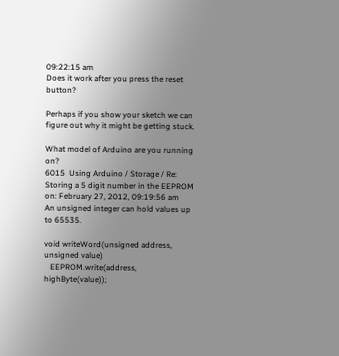09:22:15 am
Does it work after you press the reset button?

Perhaps if you show your sketch we can figure out why it might be getting stuck.

What model of Arduino are you running on?
6015  Using Arduino / Storage / Re: Storing a 5 digit number in the EEPROM on: February 27, 2012, 09:19:56 am
An unsigned integer can hold values up to 65535.

void writeWord(unsigned address, unsigned value)
   EEPROM.write(address, highByte(value));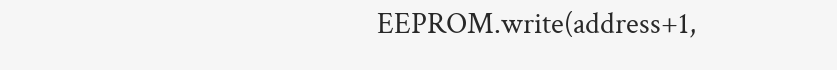EEPROM.write(address+1,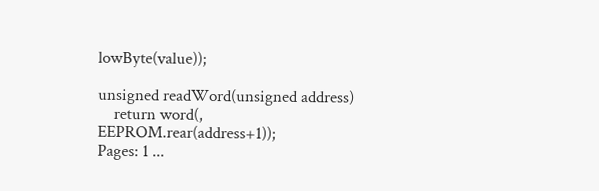lowByte(value));

unsigned readWord(unsigned address)
    return word(, EEPROM.rear(address+1));
Pages: 1 ...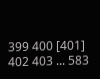399 400 [401] 402 403 ... 583